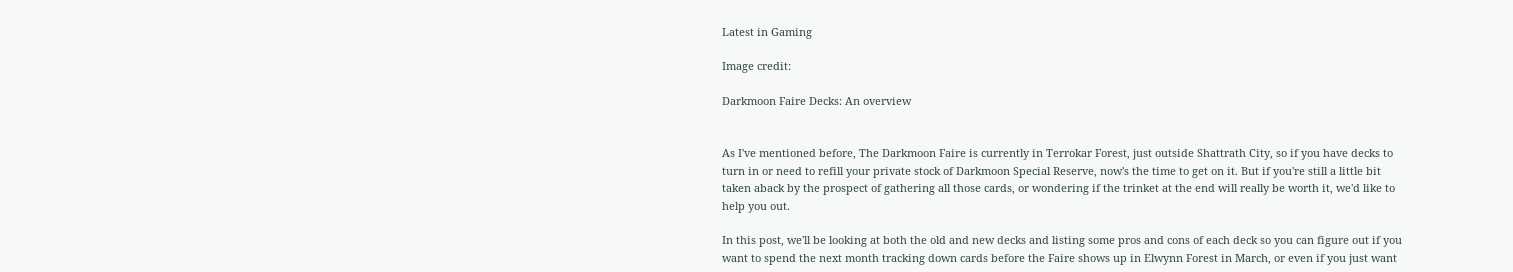Latest in Gaming

Image credit:

Darkmoon Faire Decks: An overview


As I've mentioned before, The Darkmoon Faire is currently in Terrokar Forest, just outside Shattrath City, so if you have decks to turn in or need to refill your private stock of Darkmoon Special Reserve, now's the time to get on it. But if you're still a little bit taken aback by the prospect of gathering all those cards, or wondering if the trinket at the end will really be worth it, we'd like to help you out.

In this post, we'll be looking at both the old and new decks and listing some pros and cons of each deck so you can figure out if you want to spend the next month tracking down cards before the Faire shows up in Elwynn Forest in March, or even if you just want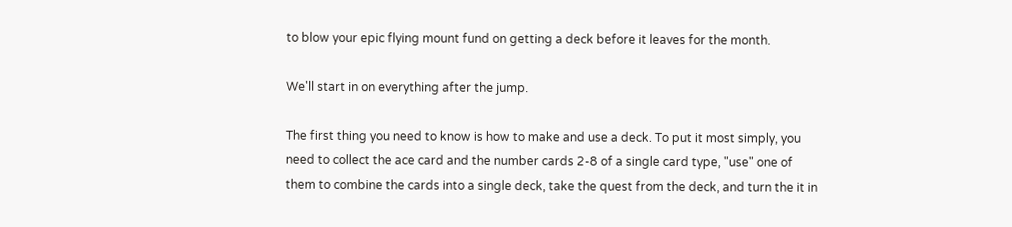to blow your epic flying mount fund on getting a deck before it leaves for the month.

We'll start in on everything after the jump.

The first thing you need to know is how to make and use a deck. To put it most simply, you need to collect the ace card and the number cards 2-8 of a single card type, "use" one of them to combine the cards into a single deck, take the quest from the deck, and turn the it in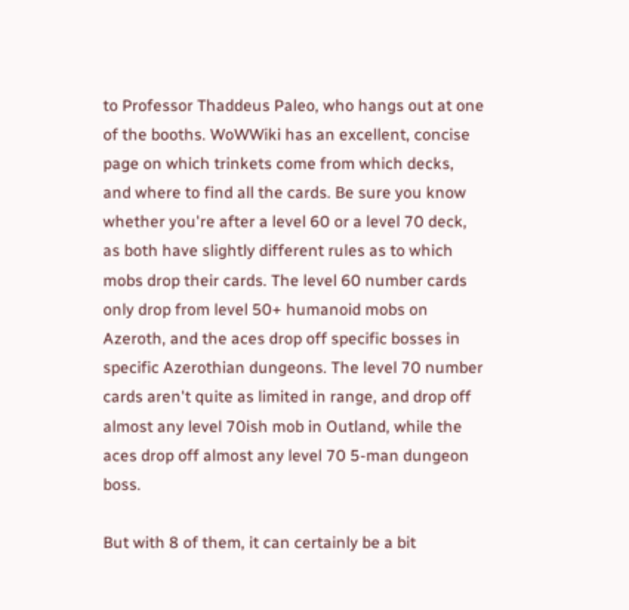to Professor Thaddeus Paleo, who hangs out at one of the booths. WoWWiki has an excellent, concise page on which trinkets come from which decks, and where to find all the cards. Be sure you know whether you're after a level 60 or a level 70 deck, as both have slightly different rules as to which mobs drop their cards. The level 60 number cards only drop from level 50+ humanoid mobs on Azeroth, and the aces drop off specific bosses in specific Azerothian dungeons. The level 70 number cards aren't quite as limited in range, and drop off almost any level 70ish mob in Outland, while the aces drop off almost any level 70 5-man dungeon boss.

But with 8 of them, it can certainly be a bit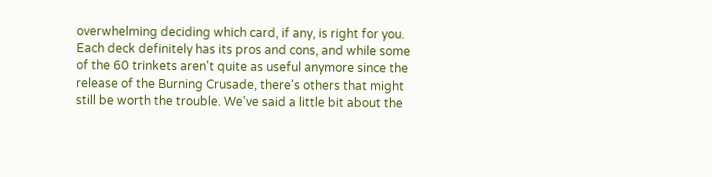overwhelming deciding which card, if any, is right for you. Each deck definitely has its pros and cons, and while some of the 60 trinkets aren't quite as useful anymore since the release of the Burning Crusade, there's others that might still be worth the trouble. We've said a little bit about the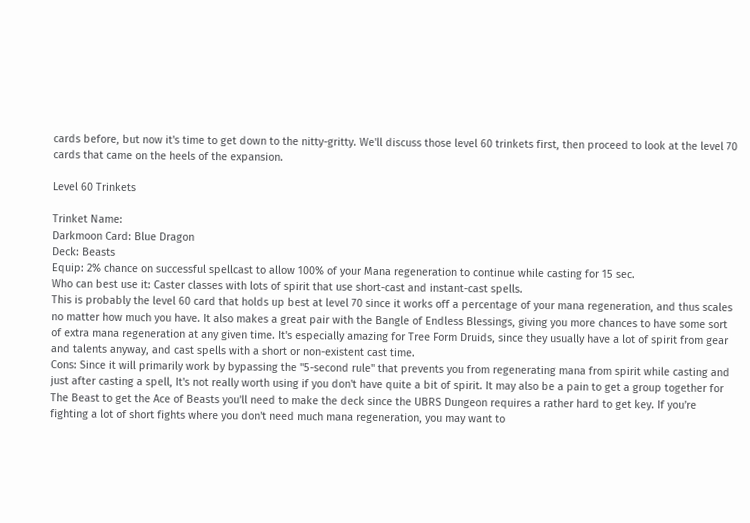cards before, but now it's time to get down to the nitty-gritty. We'll discuss those level 60 trinkets first, then proceed to look at the level 70 cards that came on the heels of the expansion.

Level 60 Trinkets

Trinket Name:
Darkmoon Card: Blue Dragon
Deck: Beasts
Equip: 2% chance on successful spellcast to allow 100% of your Mana regeneration to continue while casting for 15 sec.
Who can best use it: Caster classes with lots of spirit that use short-cast and instant-cast spells.
This is probably the level 60 card that holds up best at level 70 since it works off a percentage of your mana regeneration, and thus scales no matter how much you have. It also makes a great pair with the Bangle of Endless Blessings, giving you more chances to have some sort of extra mana regeneration at any given time. It's especially amazing for Tree Form Druids, since they usually have a lot of spirit from gear and talents anyway, and cast spells with a short or non-existent cast time.
Cons: Since it will primarily work by bypassing the "5-second rule" that prevents you from regenerating mana from spirit while casting and just after casting a spell, It's not really worth using if you don't have quite a bit of spirit. It may also be a pain to get a group together for The Beast to get the Ace of Beasts you'll need to make the deck since the UBRS Dungeon requires a rather hard to get key. If you're fighting a lot of short fights where you don't need much mana regeneration, you may want to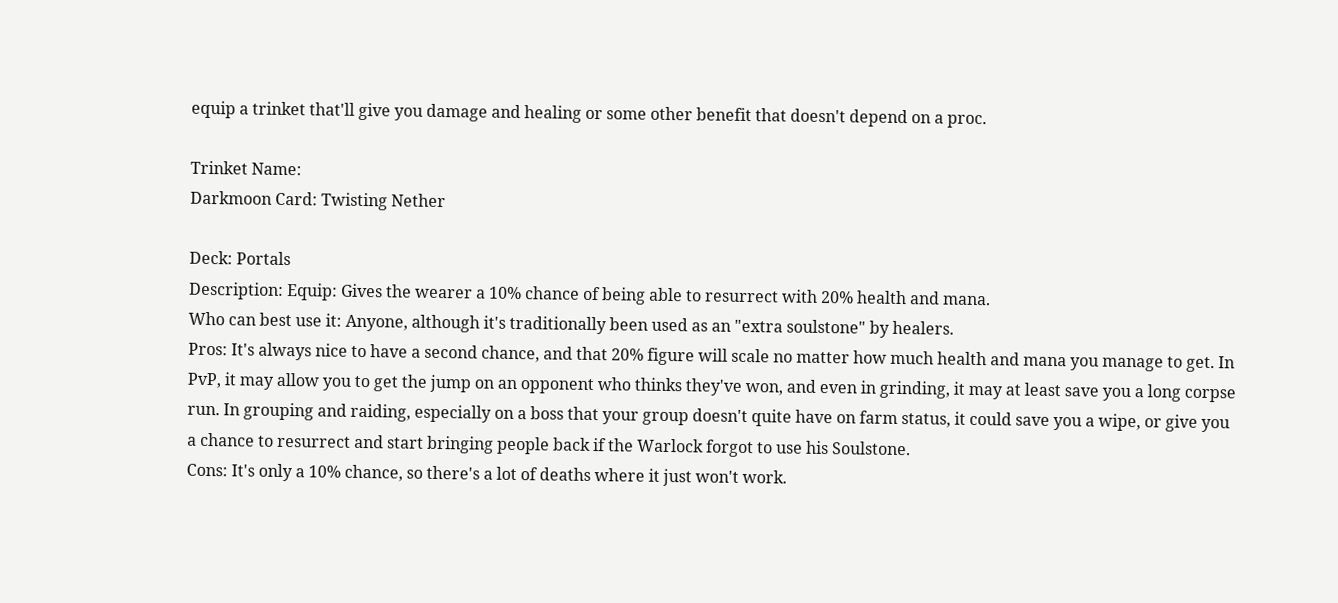equip a trinket that'll give you damage and healing or some other benefit that doesn't depend on a proc.

Trinket Name:
Darkmoon Card: Twisting Nether

Deck: Portals
Description: Equip: Gives the wearer a 10% chance of being able to resurrect with 20% health and mana.
Who can best use it: Anyone, although it's traditionally been used as an "extra soulstone" by healers.
Pros: It's always nice to have a second chance, and that 20% figure will scale no matter how much health and mana you manage to get. In PvP, it may allow you to get the jump on an opponent who thinks they've won, and even in grinding, it may at least save you a long corpse run. In grouping and raiding, especially on a boss that your group doesn't quite have on farm status, it could save you a wipe, or give you a chance to resurrect and start bringing people back if the Warlock forgot to use his Soulstone.
Cons: It's only a 10% chance, so there's a lot of deaths where it just won't work.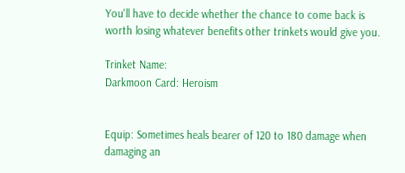You'll have to decide whether the chance to come back is worth losing whatever benefits other trinkets would give you.

Trinket Name:
Darkmoon Card: Heroism


Equip: Sometimes heals bearer of 120 to 180 damage when damaging an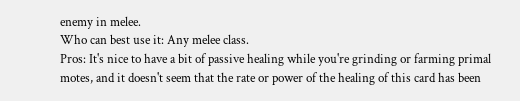enemy in melee.
Who can best use it: Any melee class.
Pros: It's nice to have a bit of passive healing while you're grinding or farming primal motes, and it doesn't seem that the rate or power of the healing of this card has been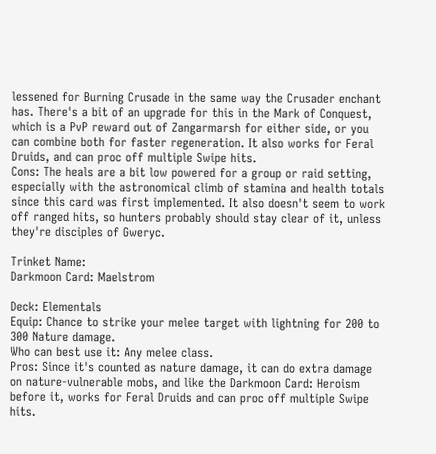lessened for Burning Crusade in the same way the Crusader enchant has. There's a bit of an upgrade for this in the Mark of Conquest, which is a PvP reward out of Zangarmarsh for either side, or you can combine both for faster regeneration. It also works for Feral Druids, and can proc off multiple Swipe hits.
Cons: The heals are a bit low powered for a group or raid setting, especially with the astronomical climb of stamina and health totals since this card was first implemented. It also doesn't seem to work off ranged hits, so hunters probably should stay clear of it, unless they're disciples of Gweryc.

Trinket Name:
Darkmoon Card: Maelstrom

Deck: Elementals
Equip: Chance to strike your melee target with lightning for 200 to 300 Nature damage.
Who can best use it: Any melee class.
Pros: Since it's counted as nature damage, it can do extra damage on nature-vulnerable mobs, and like the Darkmoon Card: Heroism before it, works for Feral Druids and can proc off multiple Swipe hits.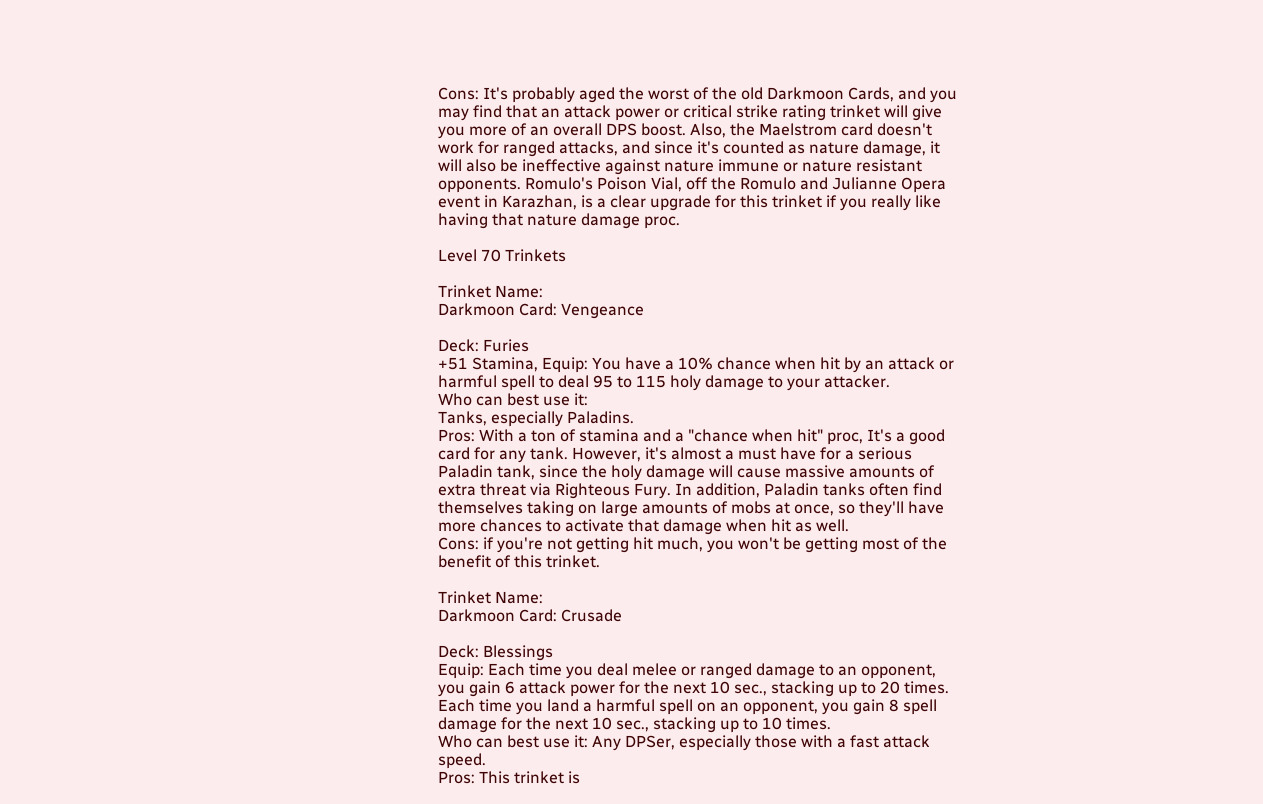Cons: It's probably aged the worst of the old Darkmoon Cards, and you may find that an attack power or critical strike rating trinket will give you more of an overall DPS boost. Also, the Maelstrom card doesn't work for ranged attacks, and since it's counted as nature damage, it will also be ineffective against nature immune or nature resistant opponents. Romulo's Poison Vial, off the Romulo and Julianne Opera event in Karazhan, is a clear upgrade for this trinket if you really like having that nature damage proc.

Level 70 Trinkets

Trinket Name:
Darkmoon Card: Vengeance

Deck: Furies
+51 Stamina, Equip: You have a 10% chance when hit by an attack or harmful spell to deal 95 to 115 holy damage to your attacker.
Who can best use it:
Tanks, especially Paladins.
Pros: With a ton of stamina and a "chance when hit" proc, It's a good card for any tank. However, it's almost a must have for a serious Paladin tank, since the holy damage will cause massive amounts of extra threat via Righteous Fury. In addition, Paladin tanks often find themselves taking on large amounts of mobs at once, so they'll have more chances to activate that damage when hit as well.
Cons: if you're not getting hit much, you won't be getting most of the benefit of this trinket.

Trinket Name:
Darkmoon Card: Crusade

Deck: Blessings
Equip: Each time you deal melee or ranged damage to an opponent, you gain 6 attack power for the next 10 sec., stacking up to 20 times. Each time you land a harmful spell on an opponent, you gain 8 spell damage for the next 10 sec., stacking up to 10 times.
Who can best use it: Any DPSer, especially those with a fast attack speed.
Pros: This trinket is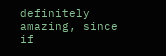definitely amazing, since if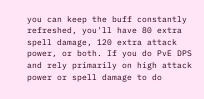you can keep the buff constantly refreshed, you'll have 80 extra spell damage, 120 extra attack power, or both. If you do PvE DPS and rely primarily on high attack power or spell damage to do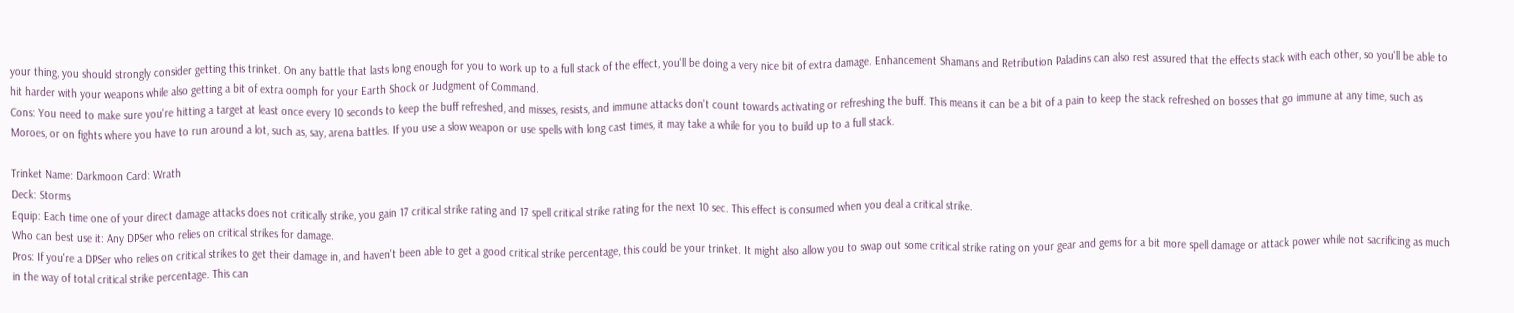your thing, you should strongly consider getting this trinket. On any battle that lasts long enough for you to work up to a full stack of the effect, you'll be doing a very nice bit of extra damage. Enhancement Shamans and Retribution Paladins can also rest assured that the effects stack with each other, so you'll be able to hit harder with your weapons while also getting a bit of extra oomph for your Earth Shock or Judgment of Command.
Cons: You need to make sure you're hitting a target at least once every 10 seconds to keep the buff refreshed, and misses, resists, and immune attacks don't count towards activating or refreshing the buff. This means it can be a bit of a pain to keep the stack refreshed on bosses that go immune at any time, such as Moroes, or on fights where you have to run around a lot, such as, say, arena battles. If you use a slow weapon or use spells with long cast times, it may take a while for you to build up to a full stack.

Trinket Name: Darkmoon Card: Wrath
Deck: Storms
Equip: Each time one of your direct damage attacks does not critically strike, you gain 17 critical strike rating and 17 spell critical strike rating for the next 10 sec. This effect is consumed when you deal a critical strike.
Who can best use it: Any DPSer who relies on critical strikes for damage.
Pros: If you're a DPSer who relies on critical strikes to get their damage in, and haven't been able to get a good critical strike percentage, this could be your trinket. It might also allow you to swap out some critical strike rating on your gear and gems for a bit more spell damage or attack power while not sacrificing as much in the way of total critical strike percentage. This can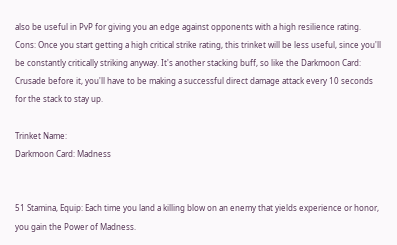also be useful in PvP for giving you an edge against opponents with a high resilience rating.
Cons: Once you start getting a high critical strike rating, this trinket will be less useful, since you'll be constantly critically striking anyway. It's another stacking buff, so like the Darkmoon Card: Crusade before it, you'll have to be making a successful direct damage attack every 10 seconds for the stack to stay up.

Trinket Name:
Darkmoon Card: Madness


51 Stamina, Equip: Each time you land a killing blow on an enemy that yields experience or honor, you gain the Power of Madness.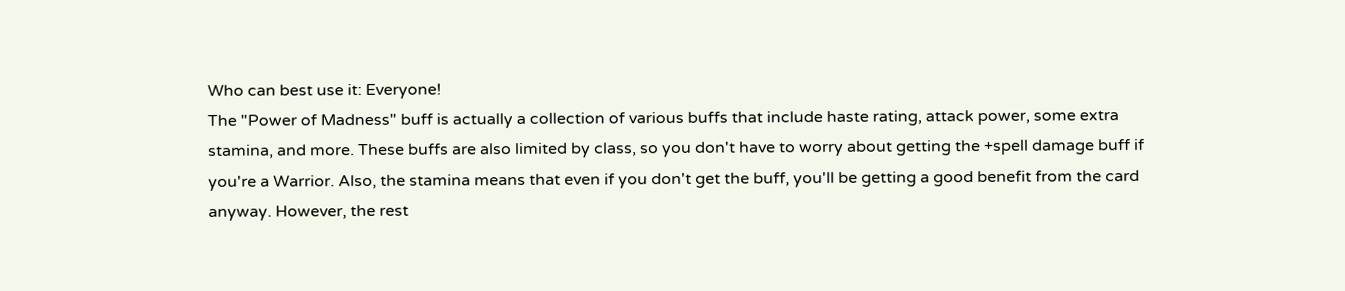Who can best use it: Everyone!
The "Power of Madness" buff is actually a collection of various buffs that include haste rating, attack power, some extra stamina, and more. These buffs are also limited by class, so you don't have to worry about getting the +spell damage buff if you're a Warrior. Also, the stamina means that even if you don't get the buff, you'll be getting a good benefit from the card anyway. However, the rest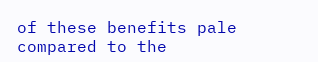of these benefits pale compared to the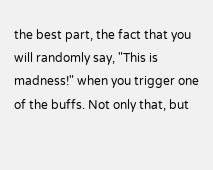the best part, the fact that you will randomly say, "This is madness!" when you trigger one of the buffs. Not only that, but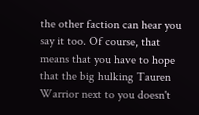the other faction can hear you say it too. Of course, that means that you have to hope that the big hulking Tauren Warrior next to you doesn't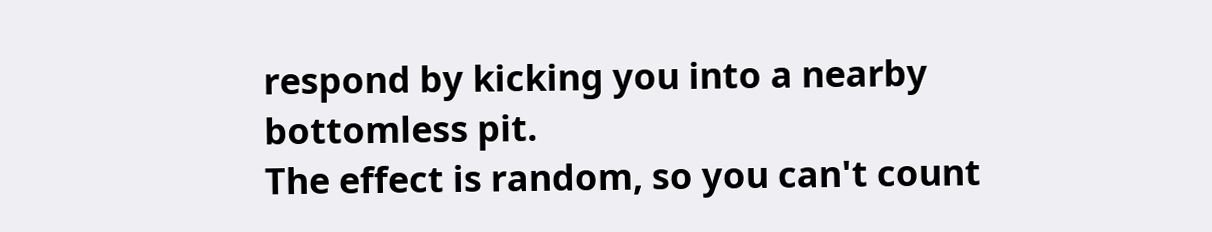respond by kicking you into a nearby bottomless pit.
The effect is random, so you can't count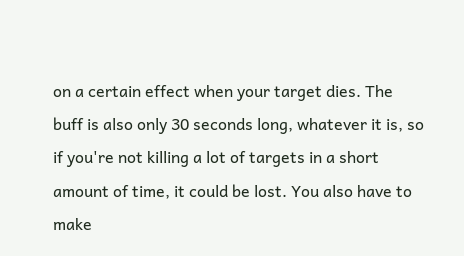on a certain effect when your target dies. The buff is also only 30 seconds long, whatever it is, so if you're not killing a lot of targets in a short amount of time, it could be lost. You also have to make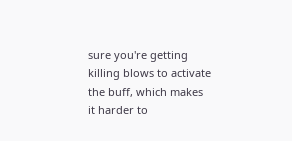sure you're getting killing blows to activate the buff, which makes it harder to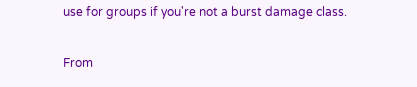use for groups if you're not a burst damage class.

From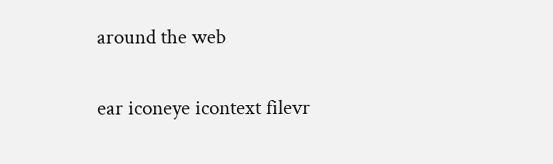around the web

ear iconeye icontext filevr